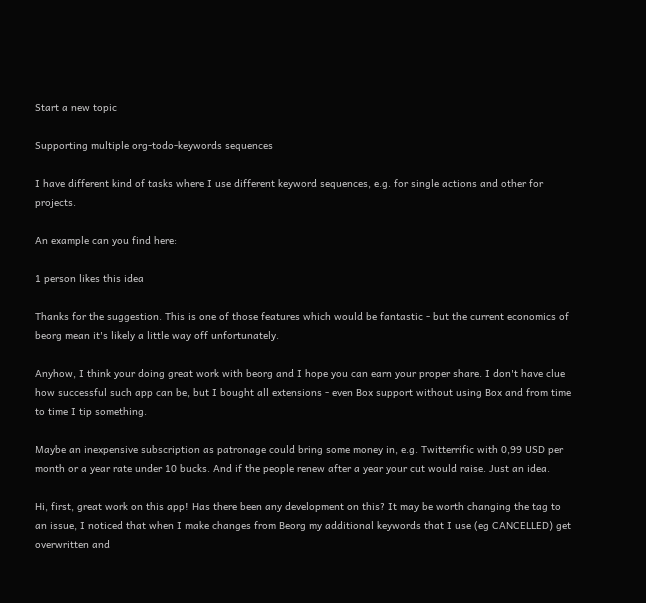Start a new topic

Supporting multiple org-todo-keywords sequences

I have different kind of tasks where I use different keyword sequences, e.g. for single actions and other for projects.

An example can you find here:

1 person likes this idea

Thanks for the suggestion. This is one of those features which would be fantastic - but the current economics of beorg mean it's likely a little way off unfortunately.

Anyhow, I think your doing great work with beorg and I hope you can earn your proper share. I don't have clue how successful such app can be, but I bought all extensions - even Box support without using Box and from time to time I tip something.

Maybe an inexpensive subscription as patronage could bring some money in, e.g. Twitterrific with 0,99 USD per month or a year rate under 10 bucks. And if the people renew after a year your cut would raise. Just an idea.

Hi, first, great work on this app! Has there been any development on this? It may be worth changing the tag to an issue, I noticed that when I make changes from Beorg my additional keywords that I use (eg CANCELLED) get overwritten and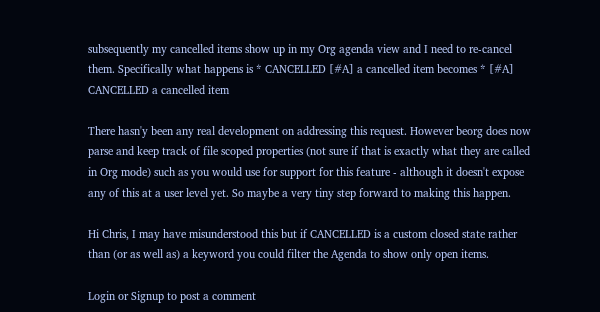subsequently my cancelled items show up in my Org agenda view and I need to re-cancel them. Specifically what happens is * CANCELLED [#A] a cancelled item becomes * [#A] CANCELLED a cancelled item

There hasn'y been any real development on addressing this request. However beorg does now parse and keep track of file scoped properties (not sure if that is exactly what they are called in Org mode) such as you would use for support for this feature - although it doesn't expose any of this at a user level yet. So maybe a very tiny step forward to making this happen.

Hi Chris, I may have misunderstood this but if CANCELLED is a custom closed state rather than (or as well as) a keyword you could filter the Agenda to show only open items.

Login or Signup to post a comment